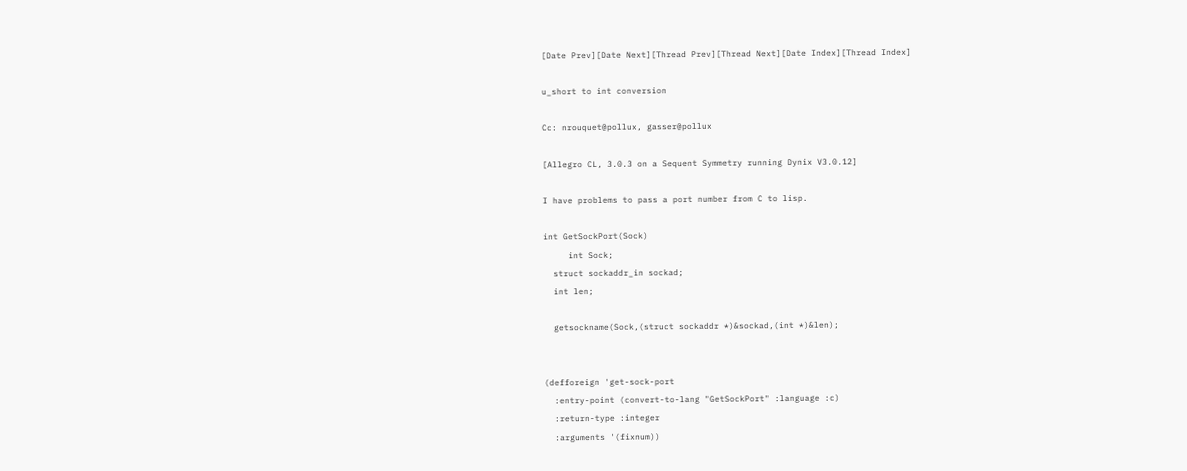[Date Prev][Date Next][Thread Prev][Thread Next][Date Index][Thread Index]

u_short to int conversion

Cc: nrouquet@pollux, gasser@pollux

[Allegro CL, 3.0.3 on a Sequent Symmetry running Dynix V3.0.12]

I have problems to pass a port number from C to lisp.

int GetSockPort(Sock)
     int Sock;
  struct sockaddr_in sockad;
  int len;

  getsockname(Sock,(struct sockaddr *)&sockad,(int *)&len);


(defforeign 'get-sock-port
  :entry-point (convert-to-lang "GetSockPort" :language :c)
  :return-type :integer
  :arguments '(fixnum))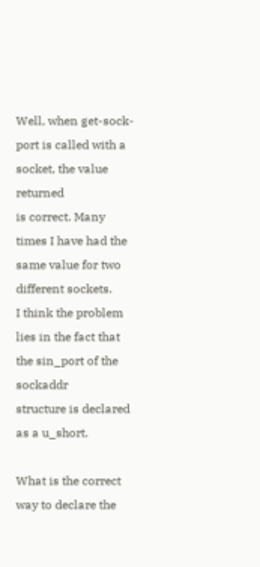Well, when get-sock-port is called with a socket, the value returned
is correct. Many times I have had the same value for two different sockets.
I think the problem lies in the fact that the sin_port of the sockaddr
structure is declared as a u_short.

What is the correct way to declare the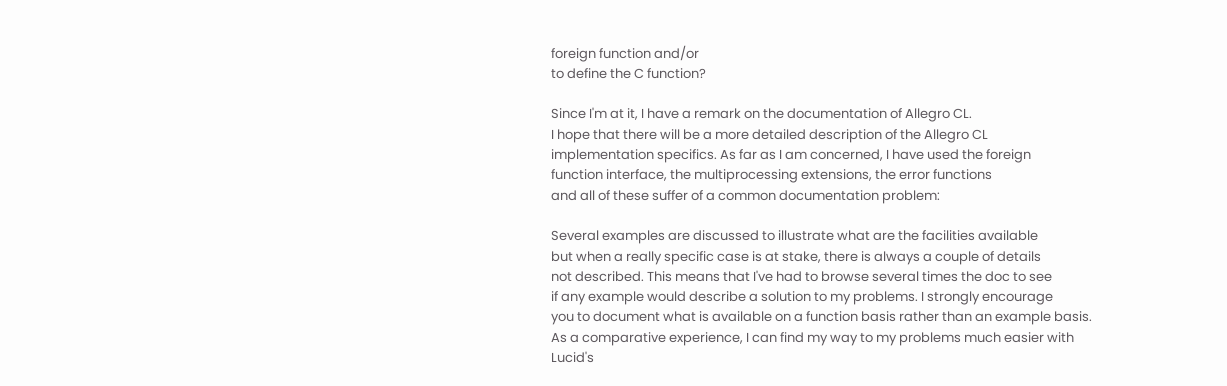foreign function and/or
to define the C function?

Since I'm at it, I have a remark on the documentation of Allegro CL.
I hope that there will be a more detailed description of the Allegro CL
implementation specifics. As far as I am concerned, I have used the foreign
function interface, the multiprocessing extensions, the error functions
and all of these suffer of a common documentation problem:

Several examples are discussed to illustrate what are the facilities available
but when a really specific case is at stake, there is always a couple of details
not described. This means that I've had to browse several times the doc to see
if any example would describe a solution to my problems. I strongly encourage
you to document what is available on a function basis rather than an example basis.
As a comparative experience, I can find my way to my problems much easier with
Lucid's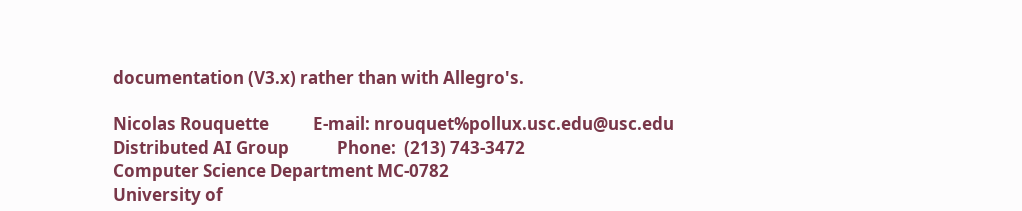documentation (V3.x) rather than with Allegro's.

Nicolas Rouquette           E-mail: nrouquet%pollux.usc.edu@usc.edu
Distributed AI Group            Phone:  (213) 743-3472
Computer Science Department MC-0782
University of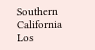Southern California
Los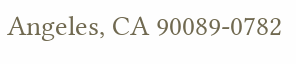Angeles, CA 90089-0782